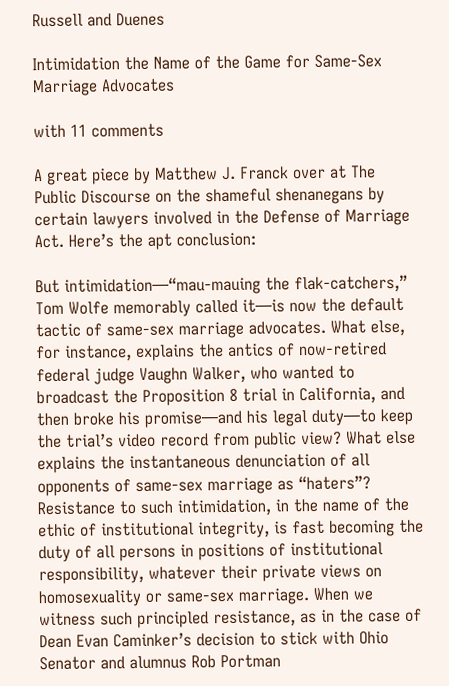Russell and Duenes

Intimidation the Name of the Game for Same-Sex Marriage Advocates

with 11 comments

A great piece by Matthew J. Franck over at The Public Discourse on the shameful shenanegans by certain lawyers involved in the Defense of Marriage Act. Here’s the apt conclusion:

But intimidation—“mau-mauing the flak-catchers,” Tom Wolfe memorably called it—is now the default tactic of same-sex marriage advocates. What else, for instance, explains the antics of now-retired federal judge Vaughn Walker, who wanted to broadcast the Proposition 8 trial in California, and then broke his promise—and his legal duty—to keep the trial’s video record from public view? What else explains the instantaneous denunciation of all opponents of same-sex marriage as “haters”? Resistance to such intimidation, in the name of the ethic of institutional integrity, is fast becoming the duty of all persons in positions of institutional responsibility, whatever their private views on homosexuality or same-sex marriage. When we witness such principled resistance, as in the case of Dean Evan Caminker’s decision to stick with Ohio Senator and alumnus Rob Portman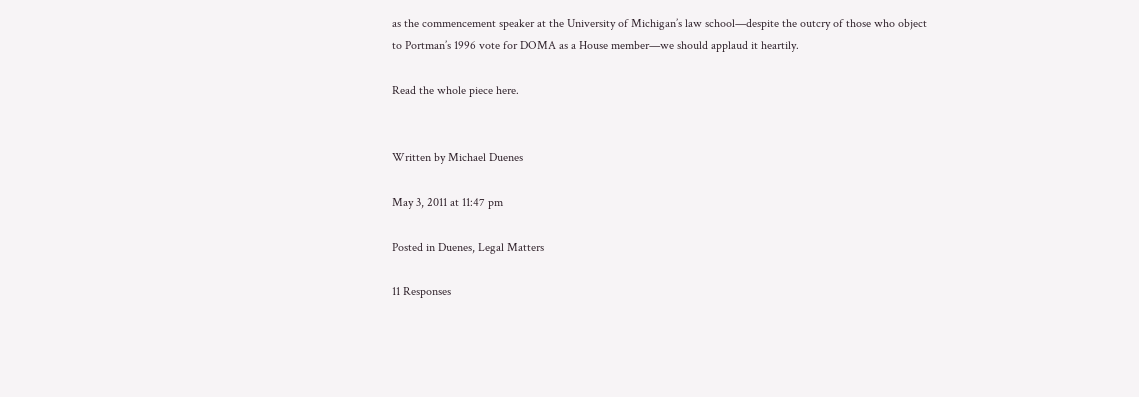as the commencement speaker at the University of Michigan’s law school—despite the outcry of those who object to Portman’s 1996 vote for DOMA as a House member—we should applaud it heartily.

Read the whole piece here.


Written by Michael Duenes

May 3, 2011 at 11:47 pm

Posted in Duenes, Legal Matters

11 Responses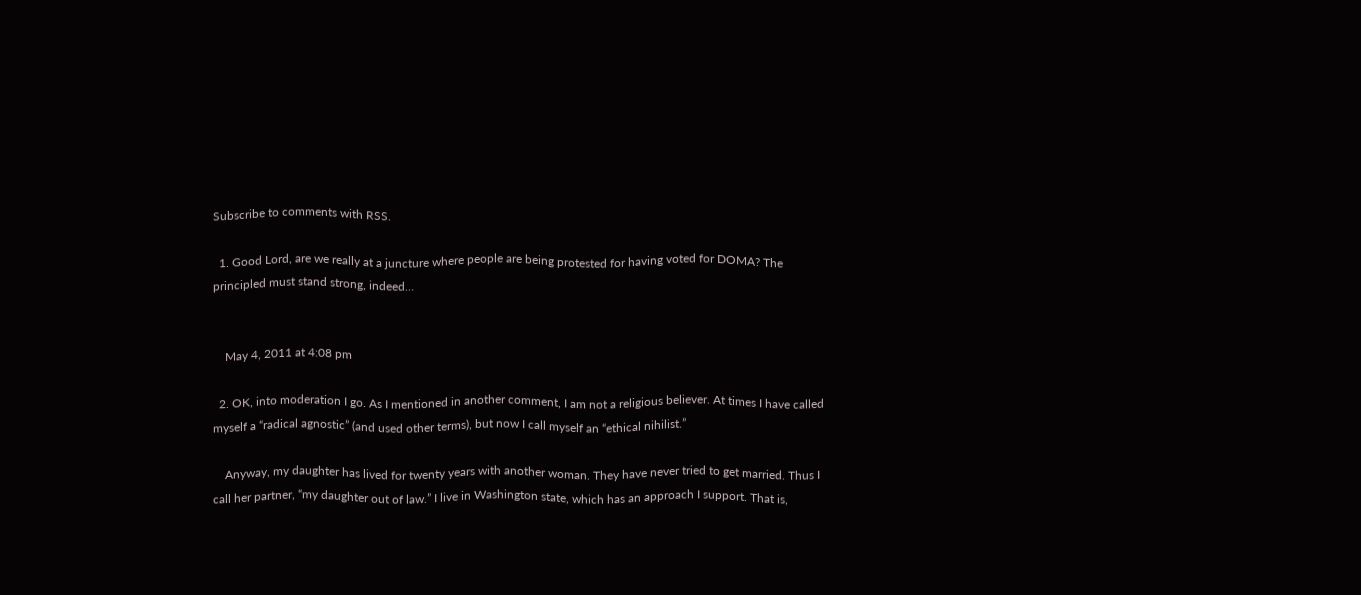Subscribe to comments with RSS.

  1. Good Lord, are we really at a juncture where people are being protested for having voted for DOMA? The principled must stand strong, indeed…


    May 4, 2011 at 4:08 pm

  2. OK, into moderation I go. As I mentioned in another comment, I am not a religious believer. At times I have called myself a “radical agnostic” (and used other terms), but now I call myself an “ethical nihilist.”

    Anyway, my daughter has lived for twenty years with another woman. They have never tried to get married. Thus I call her partner, “my daughter out of law.” I live in Washington state, which has an approach I support. That is,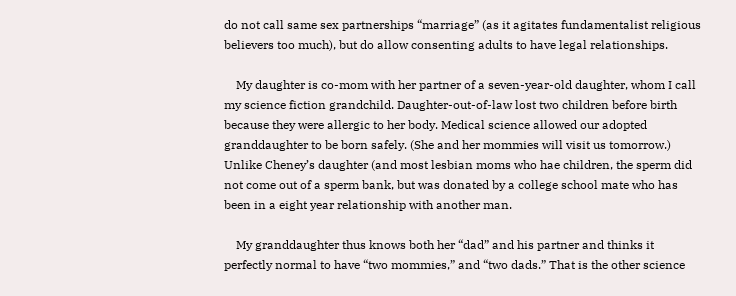do not call same sex partnerships “marriage” (as it agitates fundamentalist religious believers too much), but do allow consenting adults to have legal relationships.

    My daughter is co-mom with her partner of a seven-year-old daughter, whom I call my science fiction grandchild. Daughter-out-of-law lost two children before birth because they were allergic to her body. Medical science allowed our adopted granddaughter to be born safely. (She and her mommies will visit us tomorrow.) Unlike Cheney’s daughter (and most lesbian moms who hae children, the sperm did not come out of a sperm bank, but was donated by a college school mate who has been in a eight year relationship with another man.

    My granddaughter thus knows both her “dad” and his partner and thinks it perfectly normal to have “two mommies,” and “two dads.” That is the other science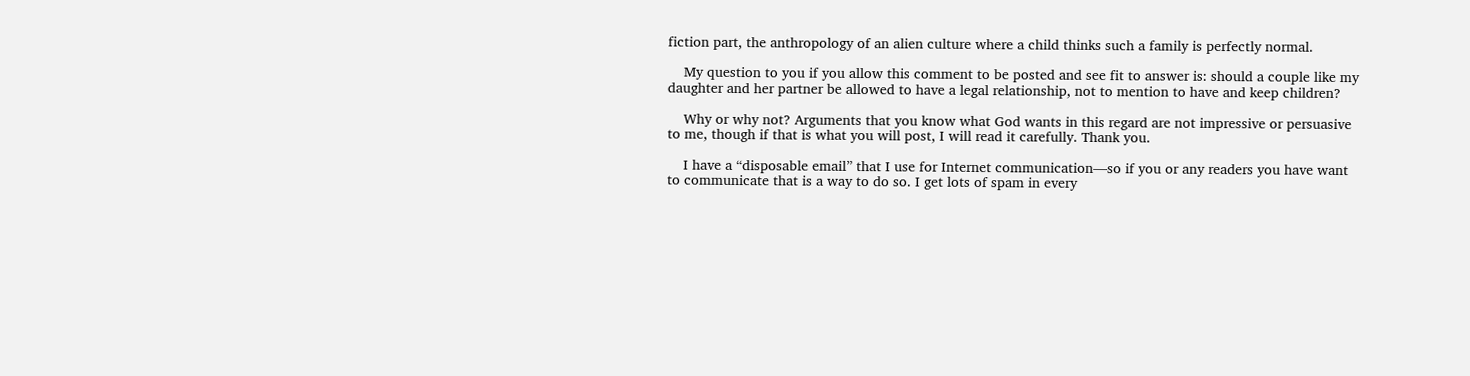fiction part, the anthropology of an alien culture where a child thinks such a family is perfectly normal.

    My question to you if you allow this comment to be posted and see fit to answer is: should a couple like my daughter and her partner be allowed to have a legal relationship, not to mention to have and keep children?

    Why or why not? Arguments that you know what God wants in this regard are not impressive or persuasive to me, though if that is what you will post, I will read it carefully. Thank you.

    I have a “disposable email” that I use for Internet communication––so if you or any readers you have want to communicate that is a way to do so. I get lots of spam in every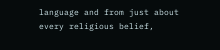language and from just about every religious belief,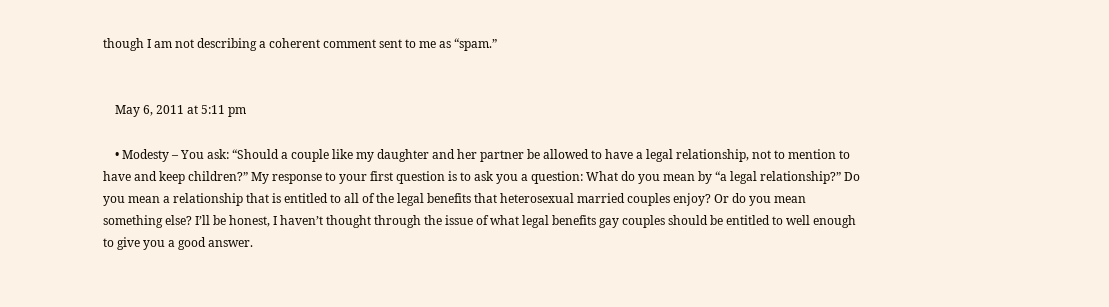though I am not describing a coherent comment sent to me as “spam.”


    May 6, 2011 at 5:11 pm

    • Modesty – You ask: “Should a couple like my daughter and her partner be allowed to have a legal relationship, not to mention to have and keep children?” My response to your first question is to ask you a question: What do you mean by “a legal relationship?” Do you mean a relationship that is entitled to all of the legal benefits that heterosexual married couples enjoy? Or do you mean something else? I’ll be honest, I haven’t thought through the issue of what legal benefits gay couples should be entitled to well enough to give you a good answer.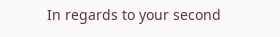In regards to your second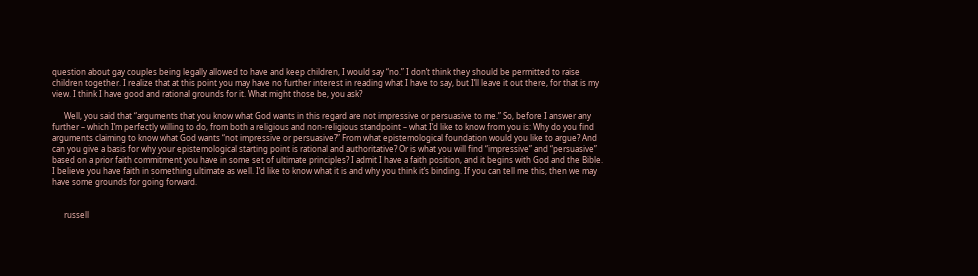question about gay couples being legally allowed to have and keep children, I would say “no.” I don’t think they should be permitted to raise children together. I realize that at this point you may have no further interest in reading what I have to say, but I’ll leave it out there, for that is my view. I think I have good and rational grounds for it. What might those be, you ask?

      Well, you said that “arguments that you know what God wants in this regard are not impressive or persuasive to me.” So, before I answer any further – which I’m perfectly willing to do, from both a religious and non-religious standpoint – what I’d like to know from you is: Why do you find arguments claiming to know what God wants “not impressive or persuasive?” From what epistemological foundation would you like to argue? And can you give a basis for why your epistemological starting point is rational and authoritative? Or is what you will find “impressive” and “persuasive” based on a prior faith commitment you have in some set of ultimate principles? I admit I have a faith position, and it begins with God and the Bible. I believe you have faith in something ultimate as well. I’d like to know what it is and why you think it’s binding. If you can tell me this, then we may have some grounds for going forward.


      russell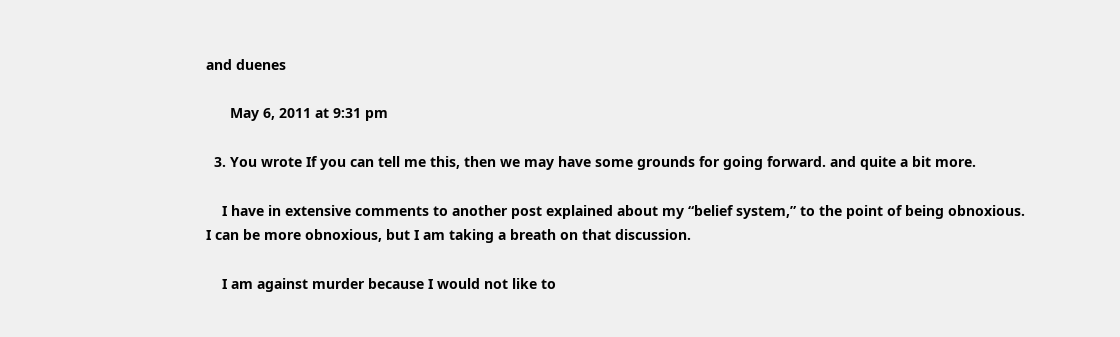and duenes

      May 6, 2011 at 9:31 pm

  3. You wrote If you can tell me this, then we may have some grounds for going forward. and quite a bit more.

    I have in extensive comments to another post explained about my “belief system,” to the point of being obnoxious. I can be more obnoxious, but I am taking a breath on that discussion.

    I am against murder because I would not like to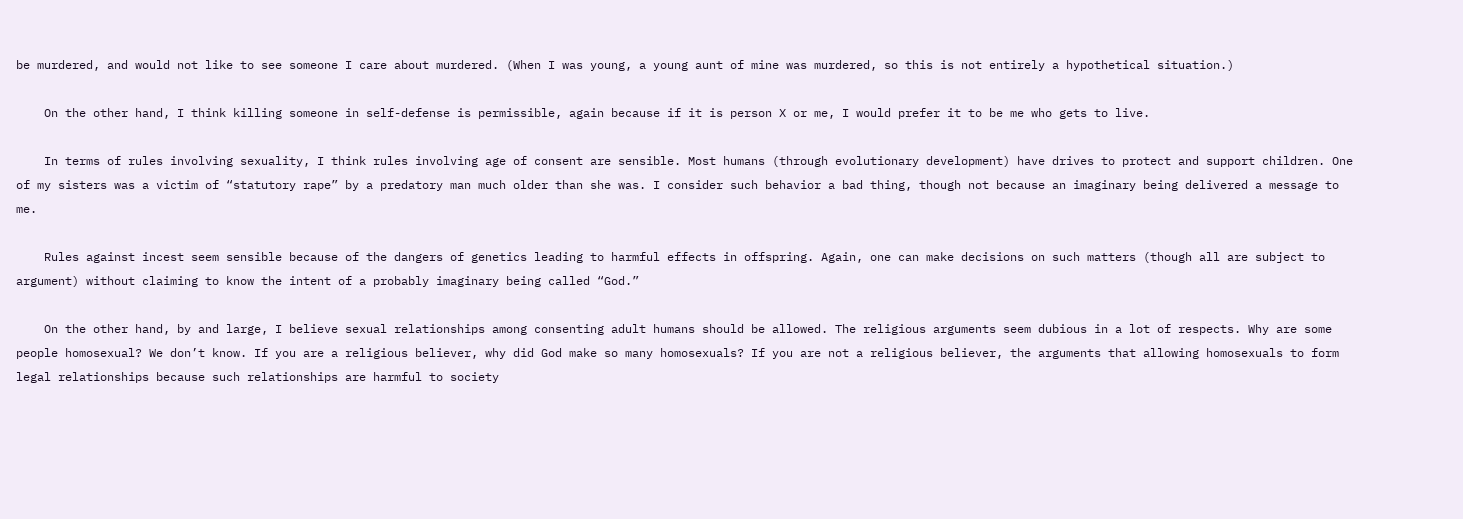be murdered, and would not like to see someone I care about murdered. (When I was young, a young aunt of mine was murdered, so this is not entirely a hypothetical situation.)

    On the other hand, I think killing someone in self-defense is permissible, again because if it is person X or me, I would prefer it to be me who gets to live.

    In terms of rules involving sexuality, I think rules involving age of consent are sensible. Most humans (through evolutionary development) have drives to protect and support children. One of my sisters was a victim of “statutory rape” by a predatory man much older than she was. I consider such behavior a bad thing, though not because an imaginary being delivered a message to me.

    Rules against incest seem sensible because of the dangers of genetics leading to harmful effects in offspring. Again, one can make decisions on such matters (though all are subject to argument) without claiming to know the intent of a probably imaginary being called “God.”

    On the other hand, by and large, I believe sexual relationships among consenting adult humans should be allowed. The religious arguments seem dubious in a lot of respects. Why are some people homosexual? We don’t know. If you are a religious believer, why did God make so many homosexuals? If you are not a religious believer, the arguments that allowing homosexuals to form legal relationships because such relationships are harmful to society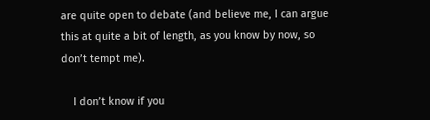are quite open to debate (and believe me, I can argue this at quite a bit of length, as you know by now, so don’t tempt me).

    I don’t know if you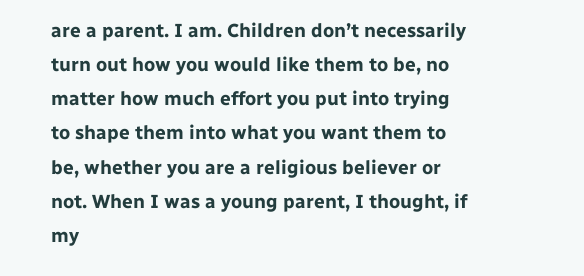are a parent. I am. Children don’t necessarily turn out how you would like them to be, no matter how much effort you put into trying to shape them into what you want them to be, whether you are a religious believer or not. When I was a young parent, I thought, if my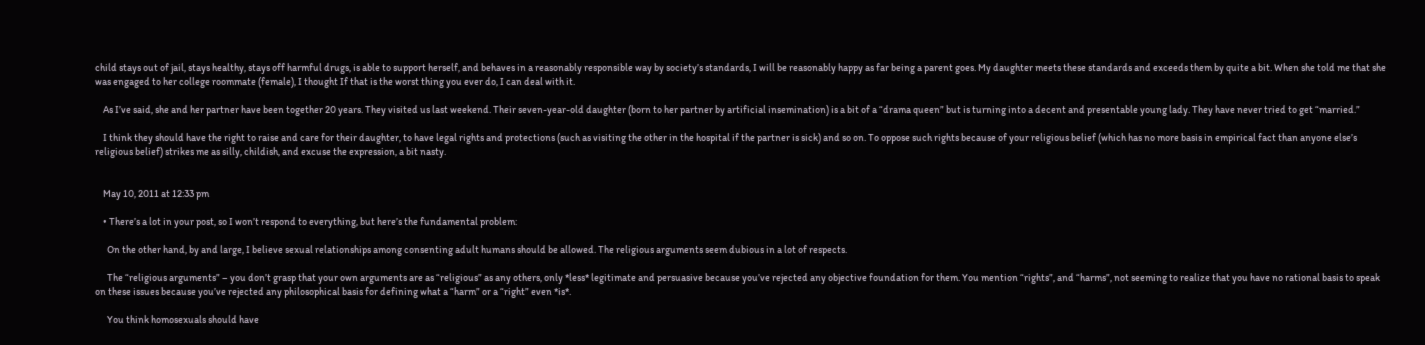child stays out of jail, stays healthy, stays off harmful drugs, is able to support herself, and behaves in a reasonably responsible way by society’s standards, I will be reasonably happy as far being a parent goes. My daughter meets these standards and exceeds them by quite a bit. When she told me that she was engaged to her college roommate (female), I thought If that is the worst thing you ever do, I can deal with it.

    As I’ve said, she and her partner have been together 20 years. They visited us last weekend. Their seven-year-old daughter (born to her partner by artificial insemination) is a bit of a “drama queen” but is turning into a decent and presentable young lady. They have never tried to get “married.”

    I think they should have the right to raise and care for their daughter, to have legal rights and protections (such as visiting the other in the hospital if the partner is sick) and so on. To oppose such rights because of your religious belief (which has no more basis in empirical fact than anyone else’s religious belief) strikes me as silly, childish, and excuse the expression, a bit nasty.


    May 10, 2011 at 12:33 pm

    • There’s a lot in your post, so I won’t respond to everything, but here’s the fundamental problem:

      On the other hand, by and large, I believe sexual relationships among consenting adult humans should be allowed. The religious arguments seem dubious in a lot of respects.

      The “religious arguments” – you don’t grasp that your own arguments are as “religious” as any others, only *less* legitimate and persuasive because you’ve rejected any objective foundation for them. You mention “rights”, and “harms”, not seeming to realize that you have no rational basis to speak on these issues because you’ve rejected any philosophical basis for defining what a “harm” or a “right” even *is*.

      You think homosexuals should have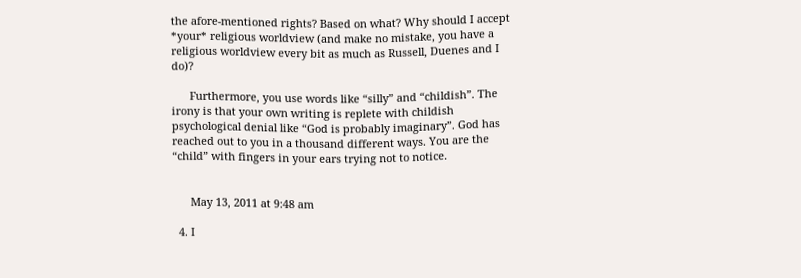the afore-mentioned rights? Based on what? Why should I accept *your* religious worldview (and make no mistake, you have a religious worldview every bit as much as Russell, Duenes and I do)?

      Furthermore, you use words like “silly” and “childish”. The irony is that your own writing is replete with childish psychological denial like “God is probably imaginary”. God has reached out to you in a thousand different ways. You are the “child” with fingers in your ears trying not to notice.


      May 13, 2011 at 9:48 am

  4. I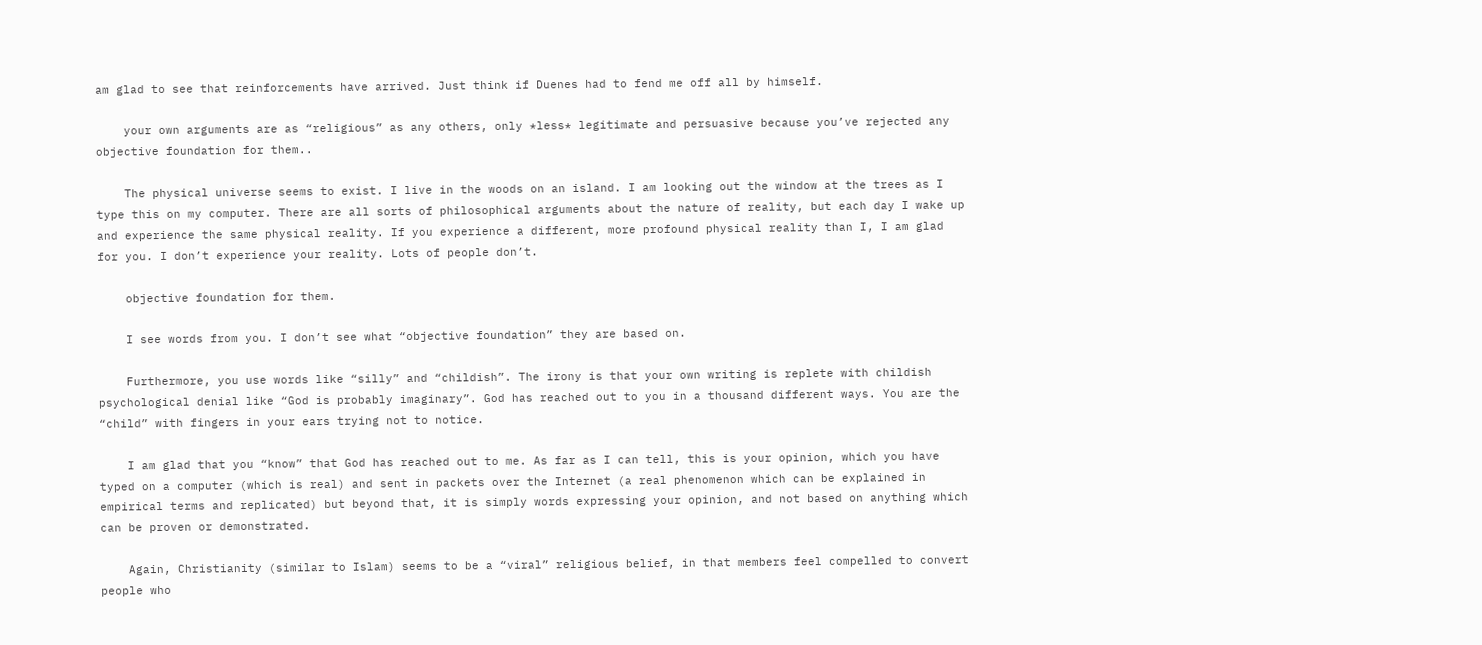am glad to see that reinforcements have arrived. Just think if Duenes had to fend me off all by himself.

    your own arguments are as “religious” as any others, only *less* legitimate and persuasive because you’ve rejected any objective foundation for them..

    The physical universe seems to exist. I live in the woods on an island. I am looking out the window at the trees as I type this on my computer. There are all sorts of philosophical arguments about the nature of reality, but each day I wake up and experience the same physical reality. If you experience a different, more profound physical reality than I, I am glad for you. I don’t experience your reality. Lots of people don’t.

    objective foundation for them.

    I see words from you. I don’t see what “objective foundation” they are based on.

    Furthermore, you use words like “silly” and “childish”. The irony is that your own writing is replete with childish psychological denial like “God is probably imaginary”. God has reached out to you in a thousand different ways. You are the “child” with fingers in your ears trying not to notice.

    I am glad that you “know” that God has reached out to me. As far as I can tell, this is your opinion, which you have typed on a computer (which is real) and sent in packets over the Internet (a real phenomenon which can be explained in empirical terms and replicated) but beyond that, it is simply words expressing your opinion, and not based on anything which can be proven or demonstrated.

    Again, Christianity (similar to Islam) seems to be a “viral” religious belief, in that members feel compelled to convert people who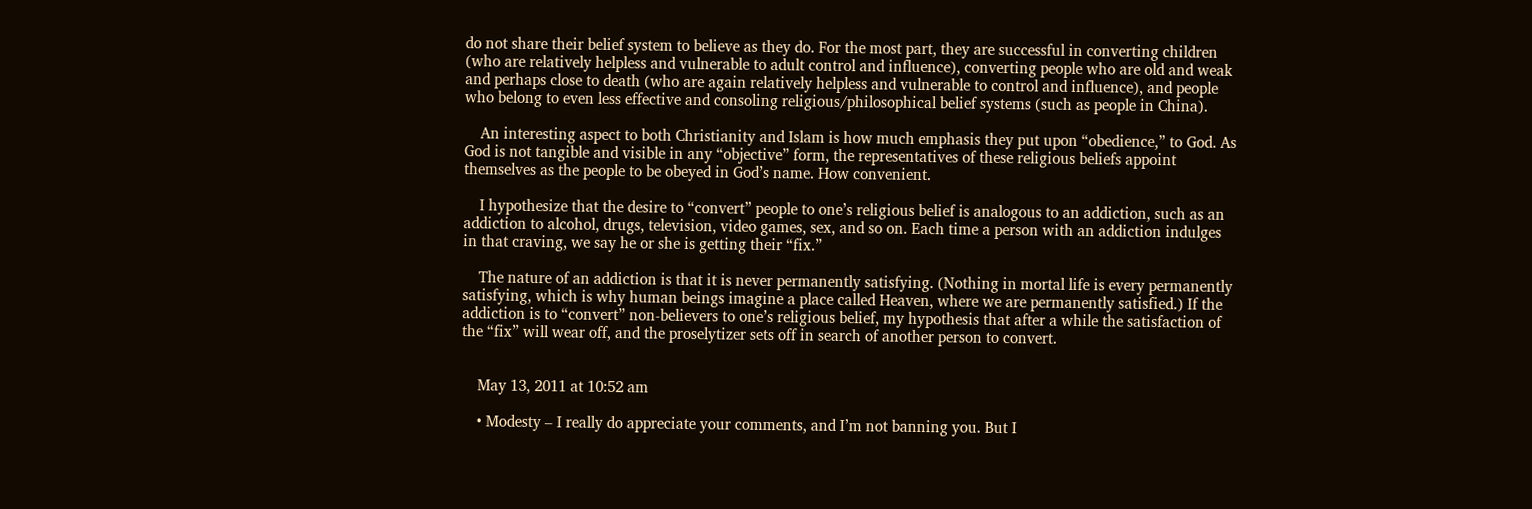do not share their belief system to believe as they do. For the most part, they are successful in converting children (who are relatively helpless and vulnerable to adult control and influence), converting people who are old and weak and perhaps close to death (who are again relatively helpless and vulnerable to control and influence), and people who belong to even less effective and consoling religious/philosophical belief systems (such as people in China).

    An interesting aspect to both Christianity and Islam is how much emphasis they put upon “obedience,” to God. As God is not tangible and visible in any “objective” form, the representatives of these religious beliefs appoint themselves as the people to be obeyed in God’s name. How convenient.

    I hypothesize that the desire to “convert” people to one’s religious belief is analogous to an addiction, such as an addiction to alcohol, drugs, television, video games, sex, and so on. Each time a person with an addiction indulges in that craving, we say he or she is getting their “fix.”

    The nature of an addiction is that it is never permanently satisfying. (Nothing in mortal life is every permanently satisfying, which is why human beings imagine a place called Heaven, where we are permanently satisfied.) If the addiction is to “convert” non-believers to one’s religious belief, my hypothesis that after a while the satisfaction of the “fix” will wear off, and the proselytizer sets off in search of another person to convert.


    May 13, 2011 at 10:52 am

    • Modesty – I really do appreciate your comments, and I’m not banning you. But I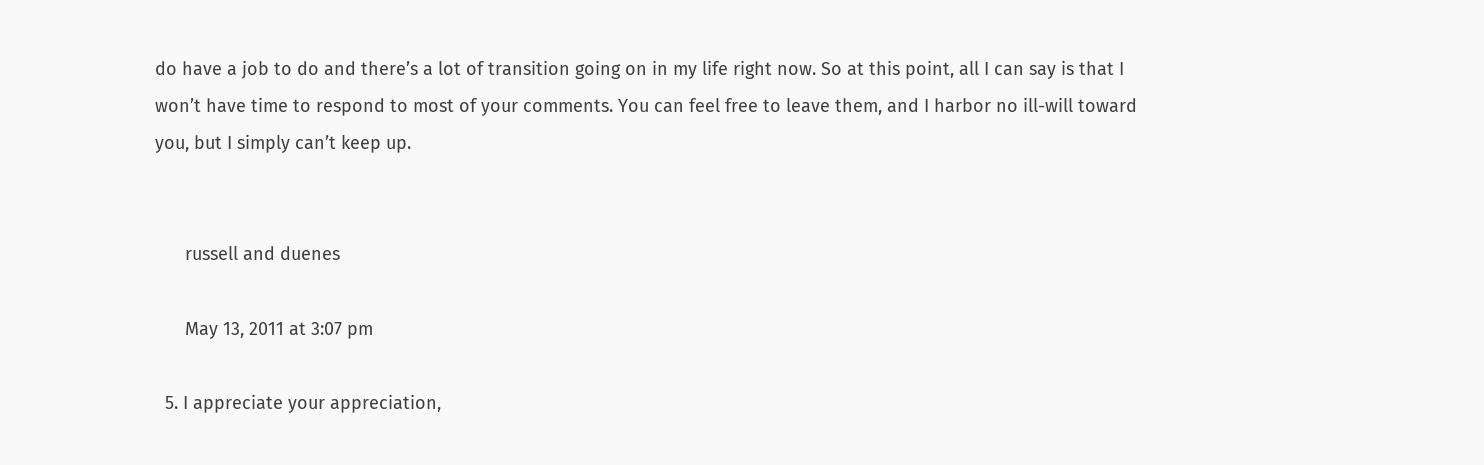do have a job to do and there’s a lot of transition going on in my life right now. So at this point, all I can say is that I won’t have time to respond to most of your comments. You can feel free to leave them, and I harbor no ill-will toward you, but I simply can’t keep up.


      russell and duenes

      May 13, 2011 at 3:07 pm

  5. I appreciate your appreciation,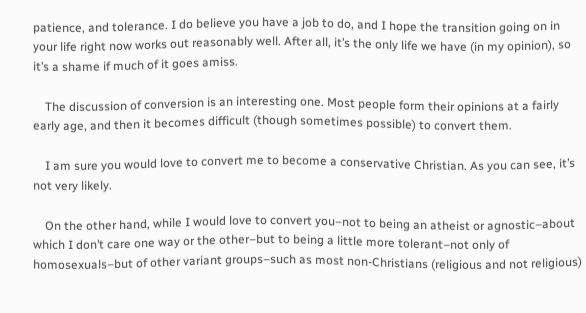patience, and tolerance. I do believe you have a job to do, and I hope the transition going on in your life right now works out reasonably well. After all, it’s the only life we have (in my opinion), so it’s a shame if much of it goes amiss.

    The discussion of conversion is an interesting one. Most people form their opinions at a fairly early age, and then it becomes difficult (though sometimes possible) to convert them.

    I am sure you would love to convert me to become a conservative Christian. As you can see, it’s not very likely.

    On the other hand, while I would love to convert you–not to being an atheist or agnostic–about which I don’t care one way or the other–but to being a little more tolerant–not only of homosexuals–but of other variant groups–such as most non-Christians (religious and not religious)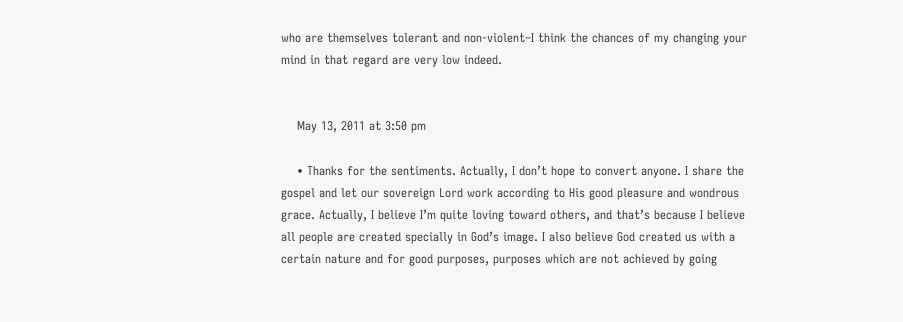who are themselves tolerant and non-violent–I think the chances of my changing your mind in that regard are very low indeed.


    May 13, 2011 at 3:50 pm

    • Thanks for the sentiments. Actually, I don’t hope to convert anyone. I share the gospel and let our sovereign Lord work according to His good pleasure and wondrous grace. Actually, I believe I’m quite loving toward others, and that’s because I believe all people are created specially in God’s image. I also believe God created us with a certain nature and for good purposes, purposes which are not achieved by going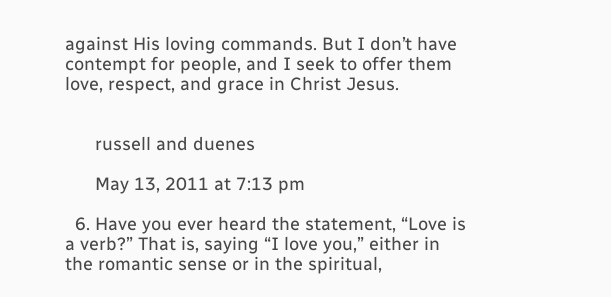against His loving commands. But I don’t have contempt for people, and I seek to offer them love, respect, and grace in Christ Jesus.


      russell and duenes

      May 13, 2011 at 7:13 pm

  6. Have you ever heard the statement, “Love is a verb?” That is, saying “I love you,” either in the romantic sense or in the spiritual,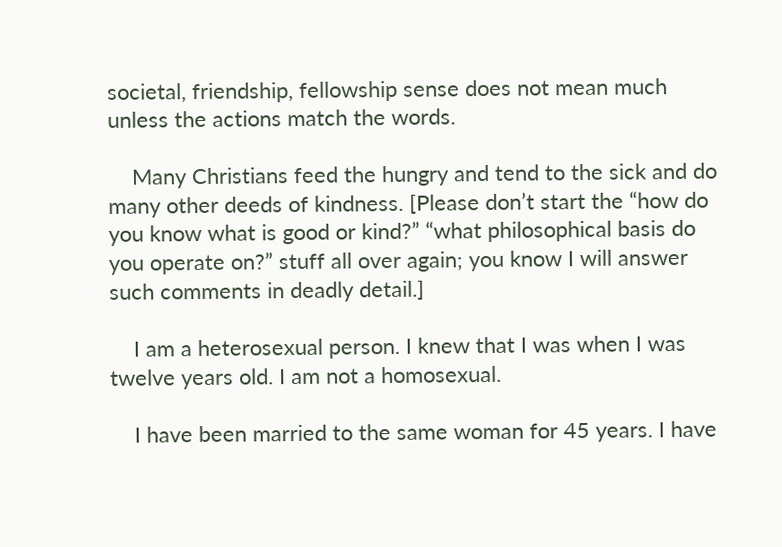societal, friendship, fellowship sense does not mean much unless the actions match the words.

    Many Christians feed the hungry and tend to the sick and do many other deeds of kindness. [Please don’t start the “how do you know what is good or kind?” “what philosophical basis do you operate on?” stuff all over again; you know I will answer such comments in deadly detail.]

    I am a heterosexual person. I knew that I was when I was twelve years old. I am not a homosexual.

    I have been married to the same woman for 45 years. I have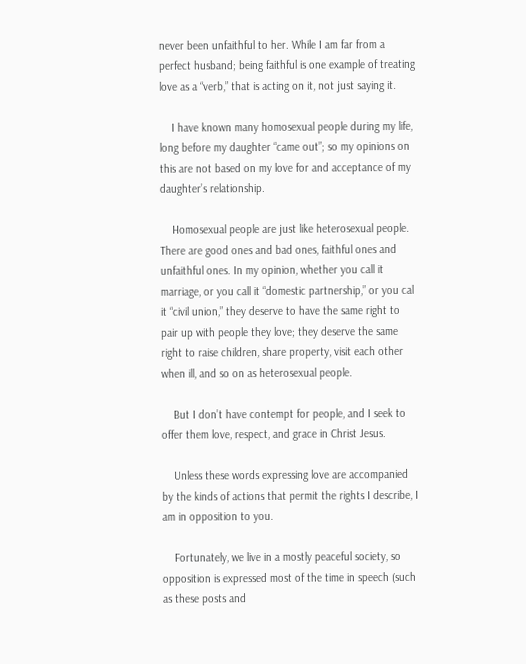never been unfaithful to her. While I am far from a perfect husband; being faithful is one example of treating love as a “verb,” that is acting on it, not just saying it.

    I have known many homosexual people during my life, long before my daughter “came out”; so my opinions on this are not based on my love for and acceptance of my daughter’s relationship.

    Homosexual people are just like heterosexual people. There are good ones and bad ones, faithful ones and unfaithful ones. In my opinion, whether you call it marriage, or you call it “domestic partnership,” or you cal it “civil union,” they deserve to have the same right to pair up with people they love; they deserve the same right to raise children, share property, visit each other when ill, and so on as heterosexual people.

    But I don’t have contempt for people, and I seek to offer them love, respect, and grace in Christ Jesus.

    Unless these words expressing love are accompanied by the kinds of actions that permit the rights I describe, I am in opposition to you.

    Fortunately, we live in a mostly peaceful society, so opposition is expressed most of the time in speech (such as these posts and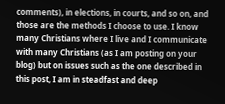comments), in elections, in courts, and so on, and those are the methods I choose to use. I know many Christians where I live and I communicate with many Christians (as I am posting on your blog) but on issues such as the one described in this post, I am in steadfast and deep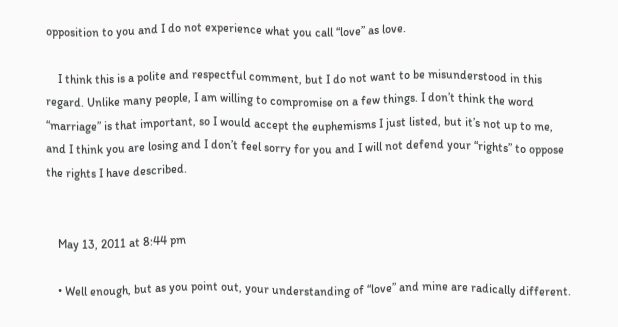opposition to you and I do not experience what you call “love” as love.

    I think this is a polite and respectful comment, but I do not want to be misunderstood in this regard. Unlike many people, I am willing to compromise on a few things. I don’t think the word “marriage” is that important, so I would accept the euphemisms I just listed, but it’s not up to me, and I think you are losing and I don’t feel sorry for you and I will not defend your “rights” to oppose the rights I have described.


    May 13, 2011 at 8:44 pm

    • Well enough, but as you point out, your understanding of “love” and mine are radically different.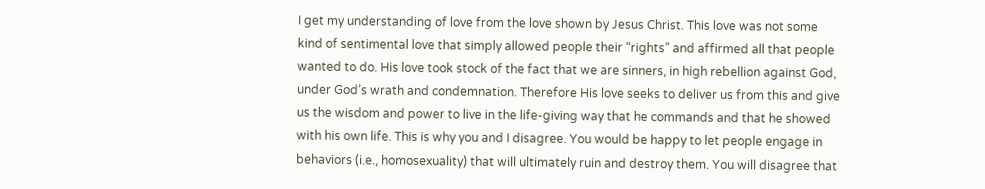I get my understanding of love from the love shown by Jesus Christ. This love was not some kind of sentimental love that simply allowed people their “rights” and affirmed all that people wanted to do. His love took stock of the fact that we are sinners, in high rebellion against God, under God’s wrath and condemnation. Therefore His love seeks to deliver us from this and give us the wisdom and power to live in the life-giving way that he commands and that he showed with his own life. This is why you and I disagree. You would be happy to let people engage in behaviors (i.e., homosexuality) that will ultimately ruin and destroy them. You will disagree that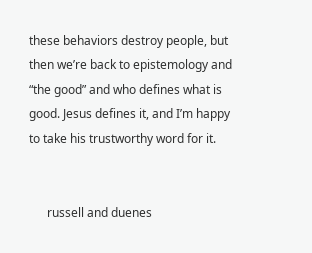these behaviors destroy people, but then we’re back to epistemology and “the good” and who defines what is good. Jesus defines it, and I’m happy to take his trustworthy word for it.


      russell and duenes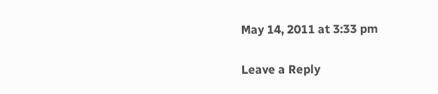May 14, 2011 at 3:33 pm

Leave a Reply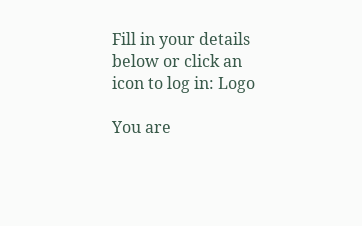Fill in your details below or click an icon to log in: Logo

You are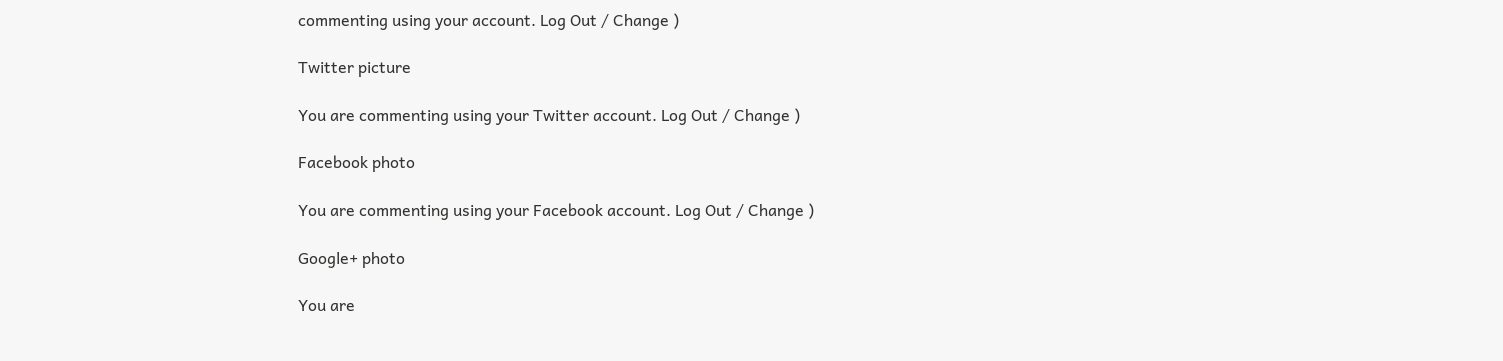commenting using your account. Log Out / Change )

Twitter picture

You are commenting using your Twitter account. Log Out / Change )

Facebook photo

You are commenting using your Facebook account. Log Out / Change )

Google+ photo

You are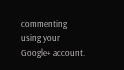commenting using your Google+ account.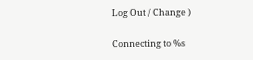Log Out / Change )

Connecting to %s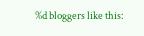%d bloggers like this: